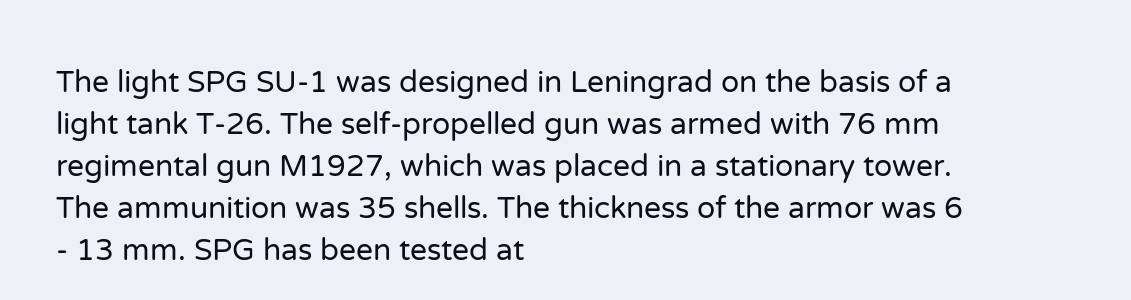The light SPG SU-1 was designed in Leningrad on the basis of a light tank T-26. The self-propelled gun was armed with 76 mm regimental gun M1927, which was placed in a stationary tower. The ammunition was 35 shells. The thickness of the armor was 6 - 13 mm. SPG has been tested at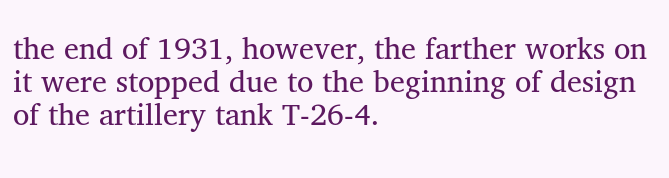the end of 1931, however, the farther works on it were stopped due to the beginning of design of the artillery tank T-26-4.